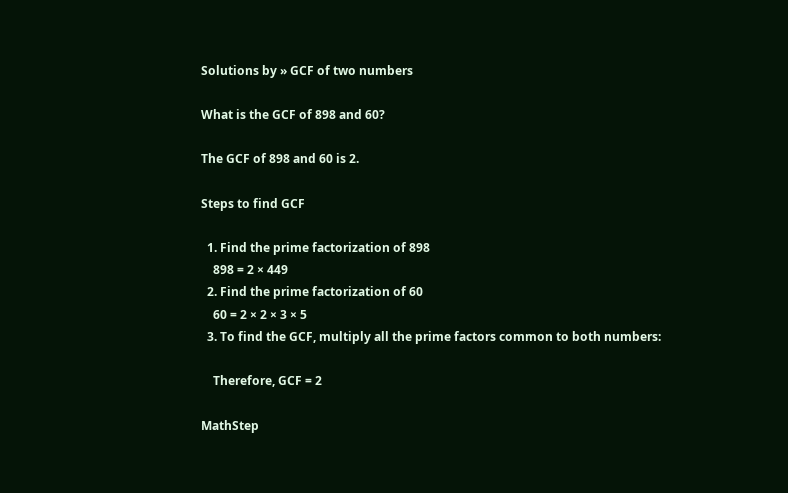Solutions by » GCF of two numbers

What is the GCF of 898 and 60?

The GCF of 898 and 60 is 2.

Steps to find GCF

  1. Find the prime factorization of 898
    898 = 2 × 449
  2. Find the prime factorization of 60
    60 = 2 × 2 × 3 × 5
  3. To find the GCF, multiply all the prime factors common to both numbers:

    Therefore, GCF = 2

MathStep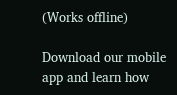(Works offline)

Download our mobile app and learn how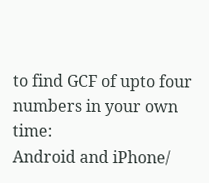to find GCF of upto four numbers in your own time:
Android and iPhone/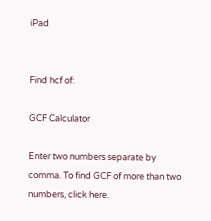iPad


Find hcf of:

GCF Calculator

Enter two numbers separate by comma. To find GCF of more than two numbers, click here.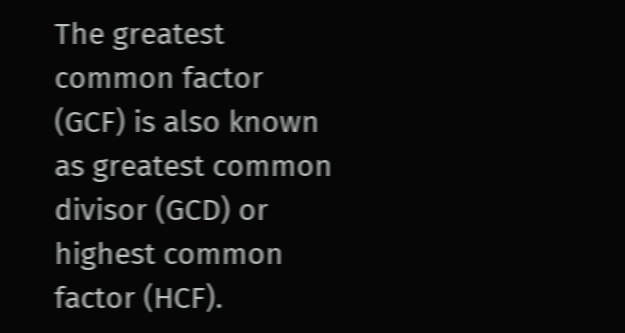The greatest common factor (GCF) is also known as greatest common divisor (GCD) or highest common factor (HCF).